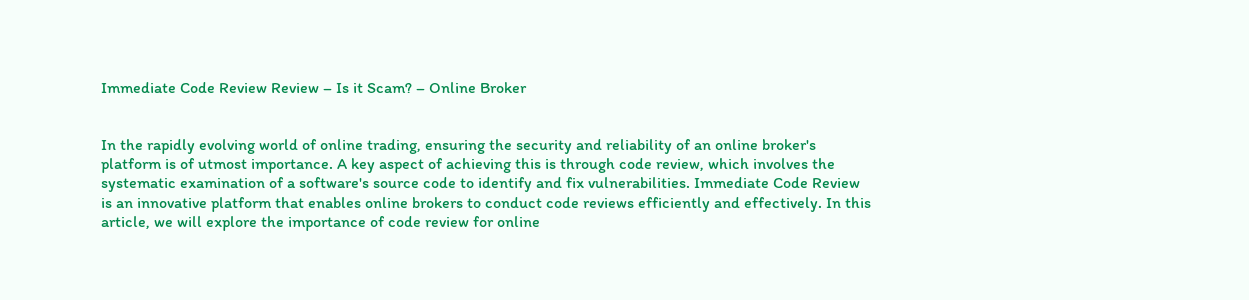Immediate Code Review Review – Is it Scam? – Online Broker


In the rapidly evolving world of online trading, ensuring the security and reliability of an online broker's platform is of utmost importance. A key aspect of achieving this is through code review, which involves the systematic examination of a software's source code to identify and fix vulnerabilities. Immediate Code Review is an innovative platform that enables online brokers to conduct code reviews efficiently and effectively. In this article, we will explore the importance of code review for online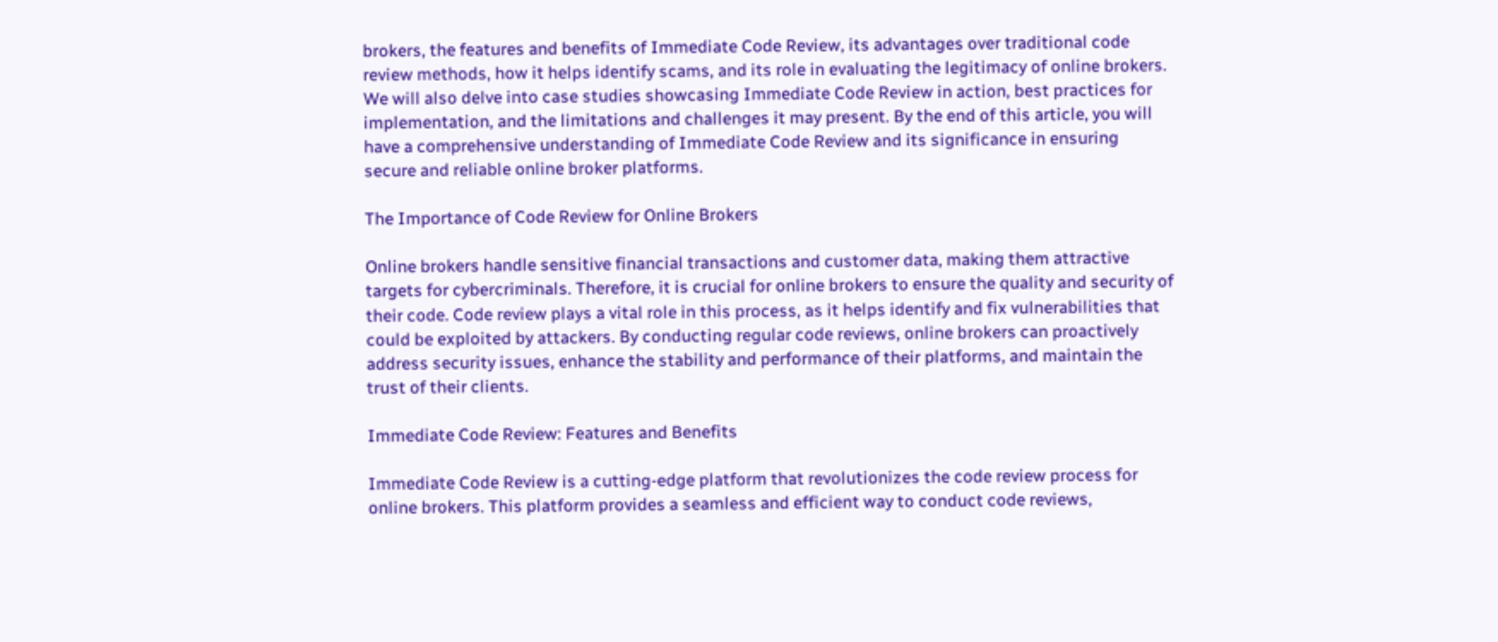brokers, the features and benefits of Immediate Code Review, its advantages over traditional code review methods, how it helps identify scams, and its role in evaluating the legitimacy of online brokers. We will also delve into case studies showcasing Immediate Code Review in action, best practices for implementation, and the limitations and challenges it may present. By the end of this article, you will have a comprehensive understanding of Immediate Code Review and its significance in ensuring secure and reliable online broker platforms.

The Importance of Code Review for Online Brokers

Online brokers handle sensitive financial transactions and customer data, making them attractive targets for cybercriminals. Therefore, it is crucial for online brokers to ensure the quality and security of their code. Code review plays a vital role in this process, as it helps identify and fix vulnerabilities that could be exploited by attackers. By conducting regular code reviews, online brokers can proactively address security issues, enhance the stability and performance of their platforms, and maintain the trust of their clients.

Immediate Code Review: Features and Benefits

Immediate Code Review is a cutting-edge platform that revolutionizes the code review process for online brokers. This platform provides a seamless and efficient way to conduct code reviews,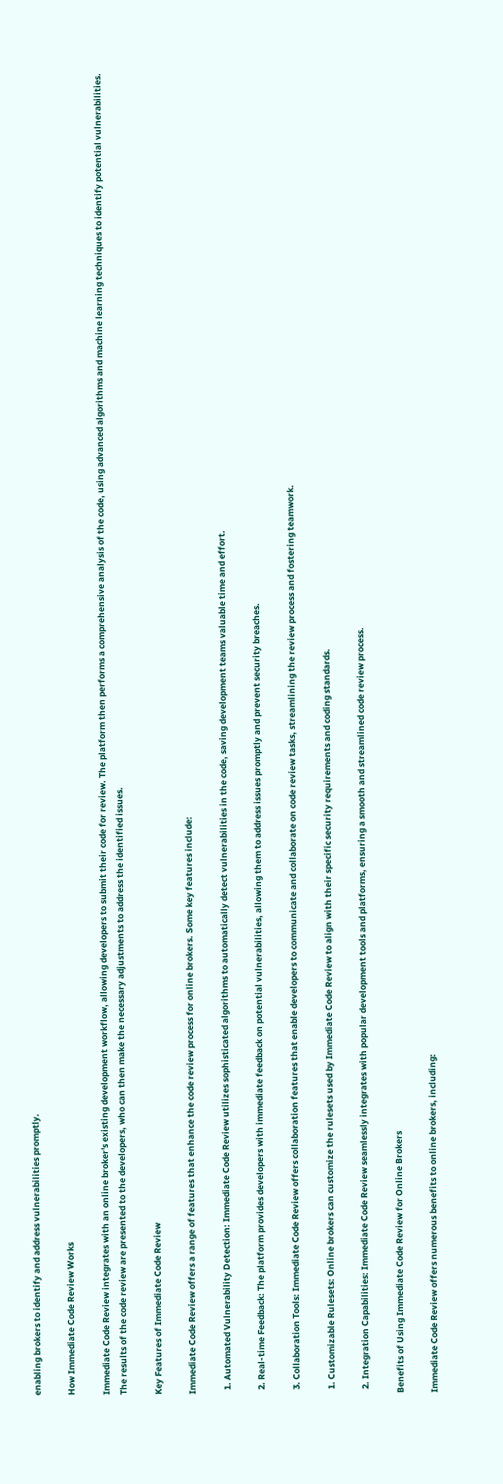enabling brokers to identify and address vulnerabilities promptly.

How Immediate Code Review Works

Immediate Code Review integrates with an online broker's existing development workflow, allowing developers to submit their code for review. The platform then performs a comprehensive analysis of the code, using advanced algorithms and machine learning techniques to identify potential vulnerabilities. The results of the code review are presented to the developers, who can then make the necessary adjustments to address the identified issues.

Key Features of Immediate Code Review

Immediate Code Review offers a range of features that enhance the code review process for online brokers. Some key features include:

  1. Automated Vulnerability Detection: Immediate Code Review utilizes sophisticated algorithms to automatically detect vulnerabilities in the code, saving development teams valuable time and effort.

  2. Real-time Feedback: The platform provides developers with immediate feedback on potential vulnerabilities, allowing them to address issues promptly and prevent security breaches.

  3. Collaboration Tools: Immediate Code Review offers collaboration features that enable developers to communicate and collaborate on code review tasks, streamlining the review process and fostering teamwork.

  1. Customizable Rulesets: Online brokers can customize the rulesets used by Immediate Code Review to align with their specific security requirements and coding standards.

  2. Integration Capabilities: Immediate Code Review seamlessly integrates with popular development tools and platforms, ensuring a smooth and streamlined code review process.

Benefits of Using Immediate Code Review for Online Brokers

Immediate Code Review offers numerous benefits to online brokers, including: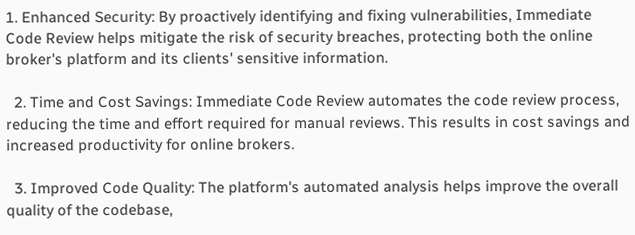1. Enhanced Security: By proactively identifying and fixing vulnerabilities, Immediate Code Review helps mitigate the risk of security breaches, protecting both the online broker's platform and its clients' sensitive information.

  2. Time and Cost Savings: Immediate Code Review automates the code review process, reducing the time and effort required for manual reviews. This results in cost savings and increased productivity for online brokers.

  3. Improved Code Quality: The platform's automated analysis helps improve the overall quality of the codebase,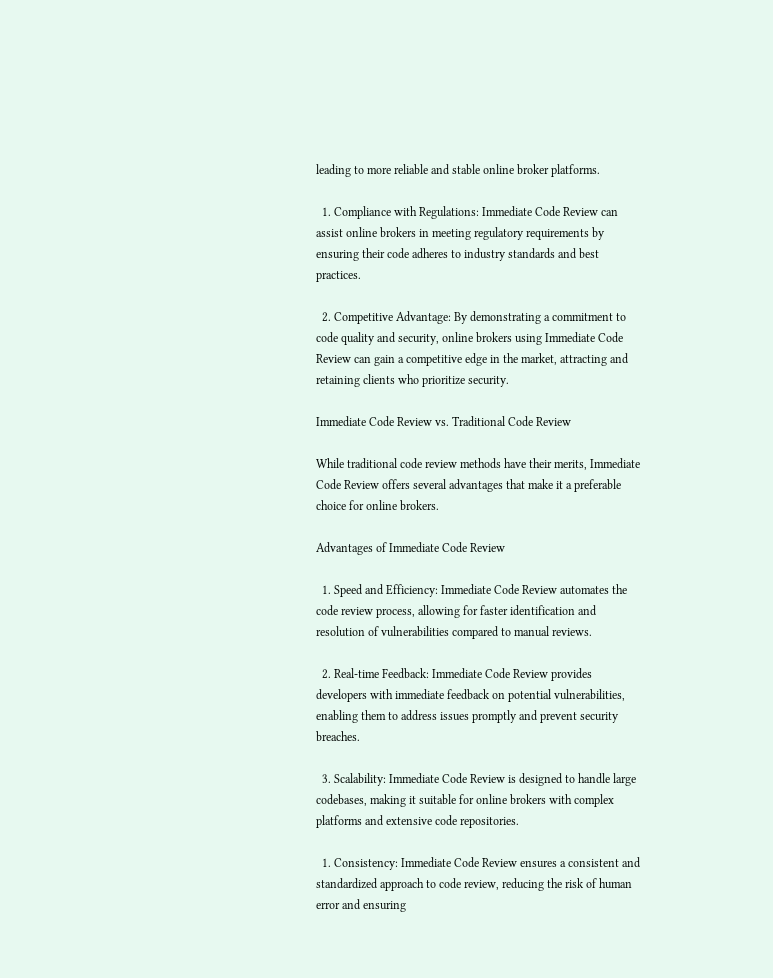leading to more reliable and stable online broker platforms.

  1. Compliance with Regulations: Immediate Code Review can assist online brokers in meeting regulatory requirements by ensuring their code adheres to industry standards and best practices.

  2. Competitive Advantage: By demonstrating a commitment to code quality and security, online brokers using Immediate Code Review can gain a competitive edge in the market, attracting and retaining clients who prioritize security.

Immediate Code Review vs. Traditional Code Review

While traditional code review methods have their merits, Immediate Code Review offers several advantages that make it a preferable choice for online brokers.

Advantages of Immediate Code Review

  1. Speed and Efficiency: Immediate Code Review automates the code review process, allowing for faster identification and resolution of vulnerabilities compared to manual reviews.

  2. Real-time Feedback: Immediate Code Review provides developers with immediate feedback on potential vulnerabilities, enabling them to address issues promptly and prevent security breaches.

  3. Scalability: Immediate Code Review is designed to handle large codebases, making it suitable for online brokers with complex platforms and extensive code repositories.

  1. Consistency: Immediate Code Review ensures a consistent and standardized approach to code review, reducing the risk of human error and ensuring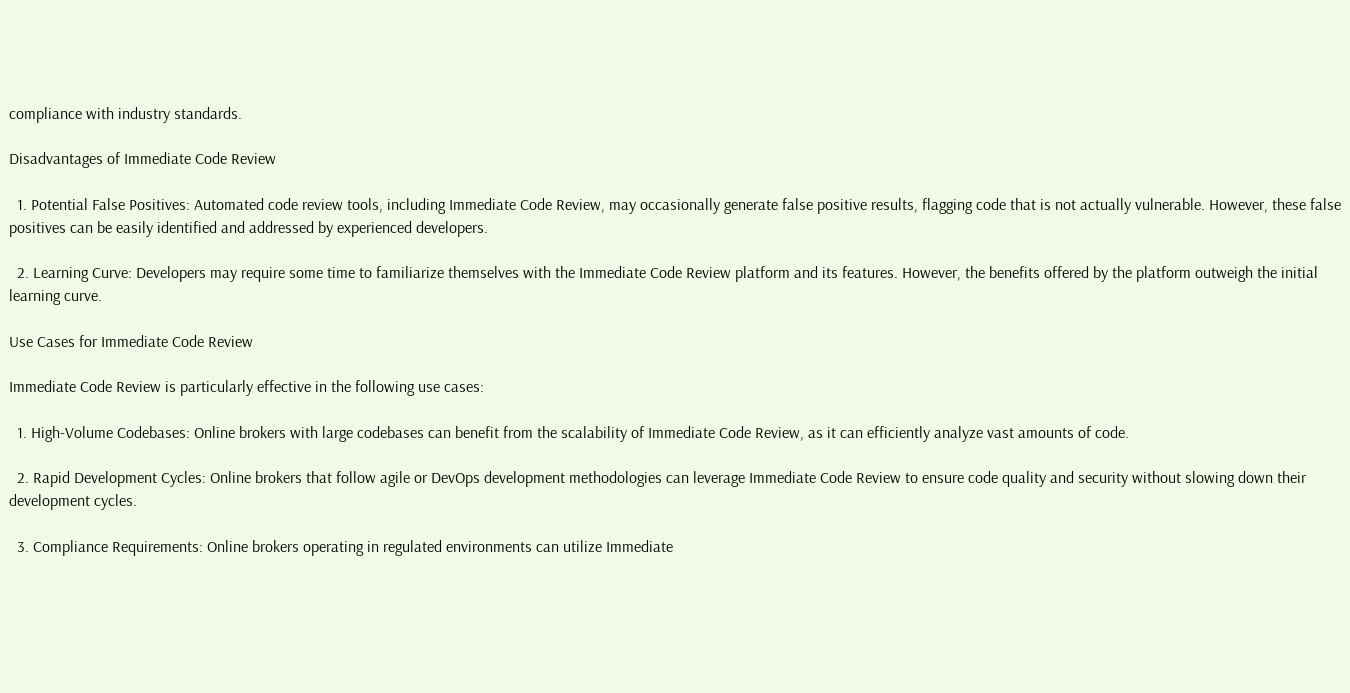compliance with industry standards.

Disadvantages of Immediate Code Review

  1. Potential False Positives: Automated code review tools, including Immediate Code Review, may occasionally generate false positive results, flagging code that is not actually vulnerable. However, these false positives can be easily identified and addressed by experienced developers.

  2. Learning Curve: Developers may require some time to familiarize themselves with the Immediate Code Review platform and its features. However, the benefits offered by the platform outweigh the initial learning curve.

Use Cases for Immediate Code Review

Immediate Code Review is particularly effective in the following use cases:

  1. High-Volume Codebases: Online brokers with large codebases can benefit from the scalability of Immediate Code Review, as it can efficiently analyze vast amounts of code.

  2. Rapid Development Cycles: Online brokers that follow agile or DevOps development methodologies can leverage Immediate Code Review to ensure code quality and security without slowing down their development cycles.

  3. Compliance Requirements: Online brokers operating in regulated environments can utilize Immediate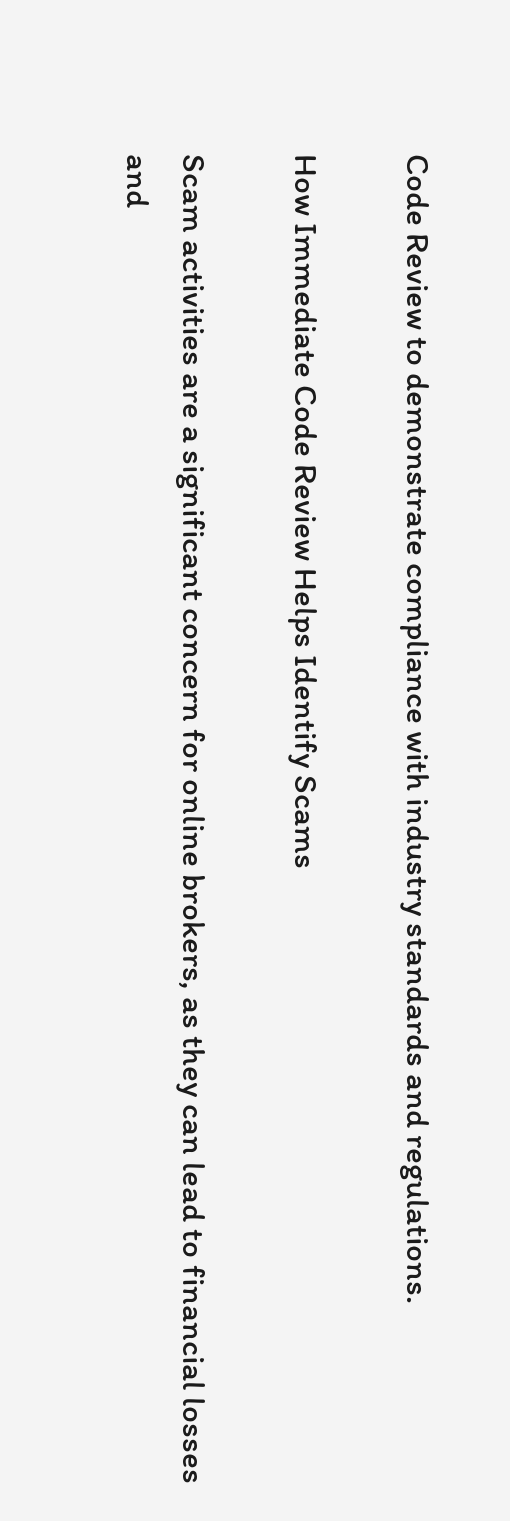Code Review to demonstrate compliance with industry standards and regulations.

How Immediate Code Review Helps Identify Scams

Scam activities are a significant concern for online brokers, as they can lead to financial losses and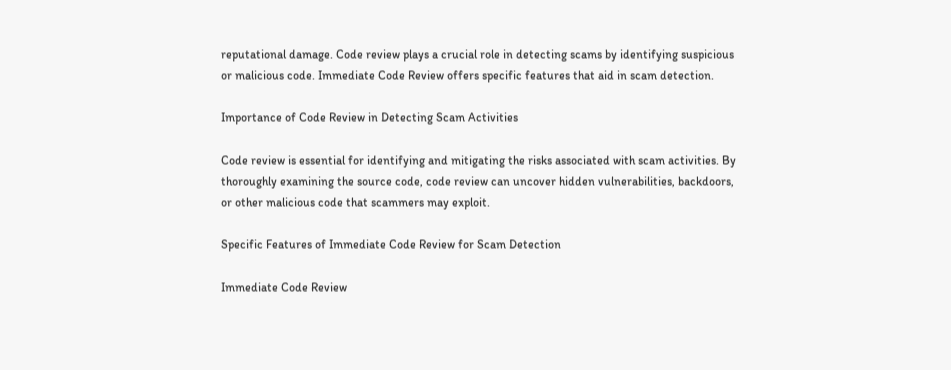reputational damage. Code review plays a crucial role in detecting scams by identifying suspicious or malicious code. Immediate Code Review offers specific features that aid in scam detection.

Importance of Code Review in Detecting Scam Activities

Code review is essential for identifying and mitigating the risks associated with scam activities. By thoroughly examining the source code, code review can uncover hidden vulnerabilities, backdoors, or other malicious code that scammers may exploit.

Specific Features of Immediate Code Review for Scam Detection

Immediate Code Review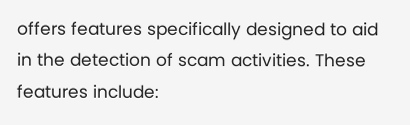offers features specifically designed to aid in the detection of scam activities. These features include: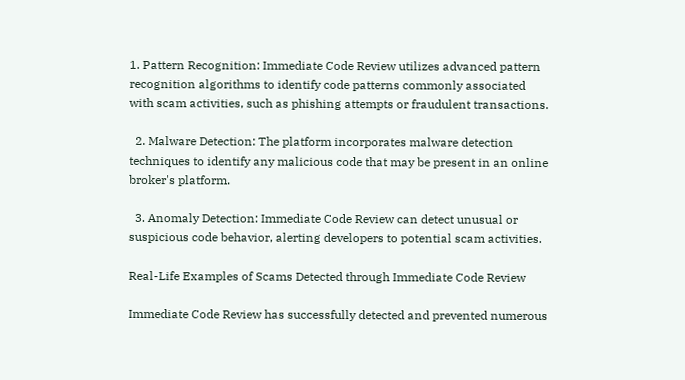1. Pattern Recognition: Immediate Code Review utilizes advanced pattern recognition algorithms to identify code patterns commonly associated with scam activities, such as phishing attempts or fraudulent transactions.

  2. Malware Detection: The platform incorporates malware detection techniques to identify any malicious code that may be present in an online broker's platform.

  3. Anomaly Detection: Immediate Code Review can detect unusual or suspicious code behavior, alerting developers to potential scam activities.

Real-Life Examples of Scams Detected through Immediate Code Review

Immediate Code Review has successfully detected and prevented numerous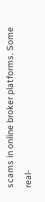scams in online broker platforms. Some real-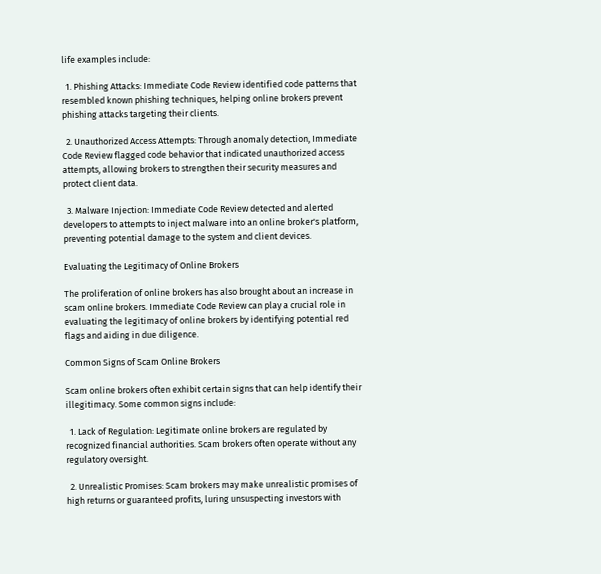life examples include:

  1. Phishing Attacks: Immediate Code Review identified code patterns that resembled known phishing techniques, helping online brokers prevent phishing attacks targeting their clients.

  2. Unauthorized Access Attempts: Through anomaly detection, Immediate Code Review flagged code behavior that indicated unauthorized access attempts, allowing brokers to strengthen their security measures and protect client data.

  3. Malware Injection: Immediate Code Review detected and alerted developers to attempts to inject malware into an online broker's platform, preventing potential damage to the system and client devices.

Evaluating the Legitimacy of Online Brokers

The proliferation of online brokers has also brought about an increase in scam online brokers. Immediate Code Review can play a crucial role in evaluating the legitimacy of online brokers by identifying potential red flags and aiding in due diligence.

Common Signs of Scam Online Brokers

Scam online brokers often exhibit certain signs that can help identify their illegitimacy. Some common signs include:

  1. Lack of Regulation: Legitimate online brokers are regulated by recognized financial authorities. Scam brokers often operate without any regulatory oversight.

  2. Unrealistic Promises: Scam brokers may make unrealistic promises of high returns or guaranteed profits, luring unsuspecting investors with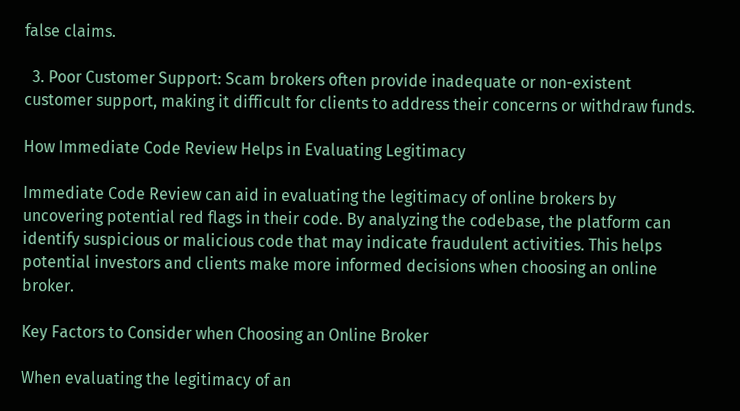false claims.

  3. Poor Customer Support: Scam brokers often provide inadequate or non-existent customer support, making it difficult for clients to address their concerns or withdraw funds.

How Immediate Code Review Helps in Evaluating Legitimacy

Immediate Code Review can aid in evaluating the legitimacy of online brokers by uncovering potential red flags in their code. By analyzing the codebase, the platform can identify suspicious or malicious code that may indicate fraudulent activities. This helps potential investors and clients make more informed decisions when choosing an online broker.

Key Factors to Consider when Choosing an Online Broker

When evaluating the legitimacy of an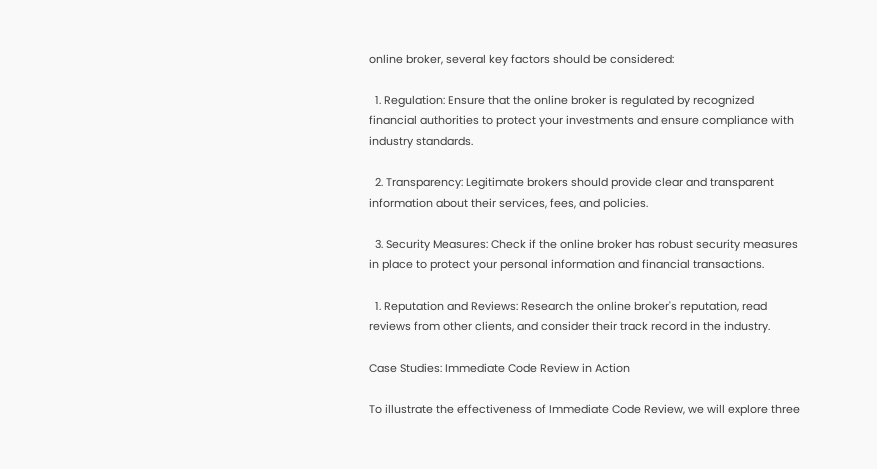online broker, several key factors should be considered:

  1. Regulation: Ensure that the online broker is regulated by recognized financial authorities to protect your investments and ensure compliance with industry standards.

  2. Transparency: Legitimate brokers should provide clear and transparent information about their services, fees, and policies.

  3. Security Measures: Check if the online broker has robust security measures in place to protect your personal information and financial transactions.

  1. Reputation and Reviews: Research the online broker's reputation, read reviews from other clients, and consider their track record in the industry.

Case Studies: Immediate Code Review in Action

To illustrate the effectiveness of Immediate Code Review, we will explore three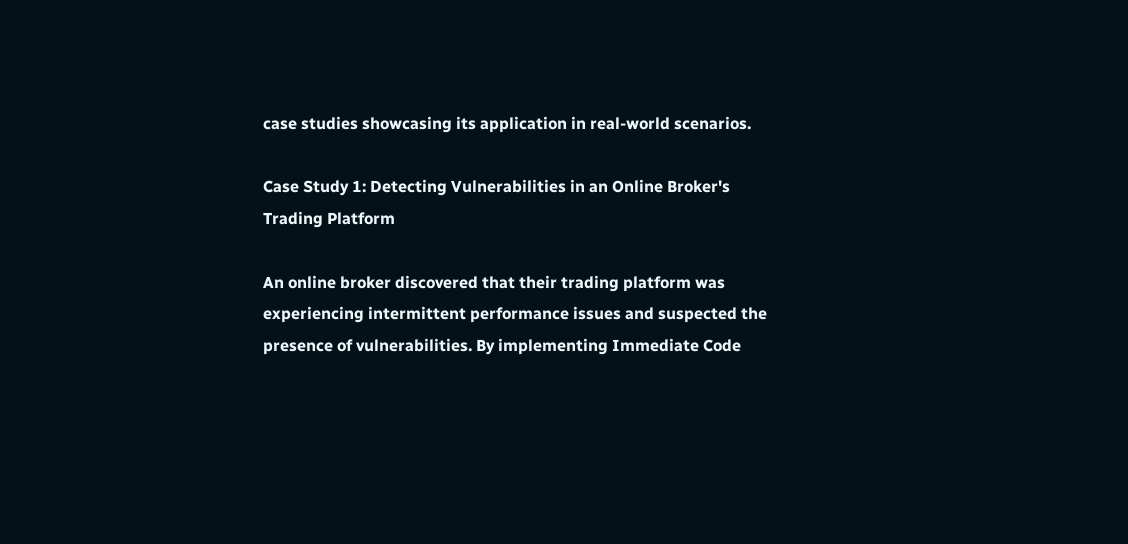case studies showcasing its application in real-world scenarios.

Case Study 1: Detecting Vulnerabilities in an Online Broker's Trading Platform

An online broker discovered that their trading platform was experiencing intermittent performance issues and suspected the presence of vulnerabilities. By implementing Immediate Code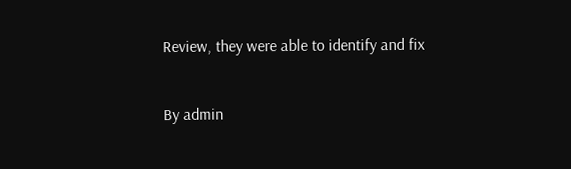Review, they were able to identify and fix


By admin